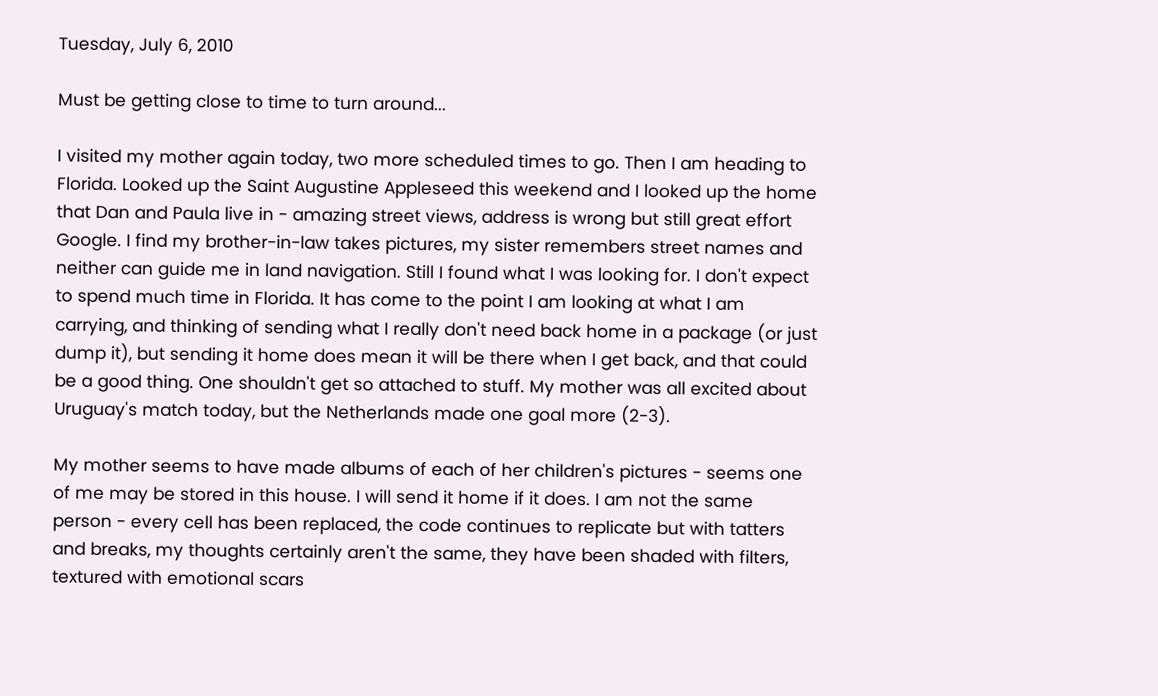Tuesday, July 6, 2010

Must be getting close to time to turn around...

I visited my mother again today, two more scheduled times to go. Then I am heading to Florida. Looked up the Saint Augustine Appleseed this weekend and I looked up the home that Dan and Paula live in - amazing street views, address is wrong but still great effort Google. I find my brother-in-law takes pictures, my sister remembers street names and neither can guide me in land navigation. Still I found what I was looking for. I don't expect to spend much time in Florida. It has come to the point I am looking at what I am carrying, and thinking of sending what I really don't need back home in a package (or just dump it), but sending it home does mean it will be there when I get back, and that could be a good thing. One shouldn't get so attached to stuff. My mother was all excited about Uruguay's match today, but the Netherlands made one goal more (2-3).

My mother seems to have made albums of each of her children's pictures - seems one of me may be stored in this house. I will send it home if it does. I am not the same person - every cell has been replaced, the code continues to replicate but with tatters and breaks, my thoughts certainly aren't the same, they have been shaded with filters, textured with emotional scars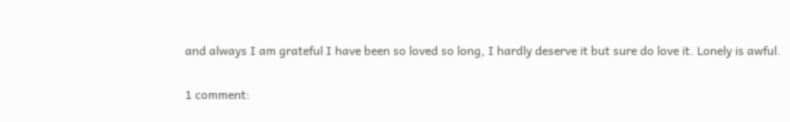and always I am grateful I have been so loved so long, I hardly deserve it but sure do love it. Lonely is awful.

1 comment: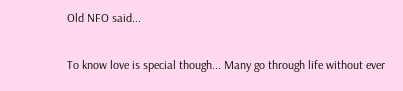Old NFO said...

To know love is special though... Many go through life without ever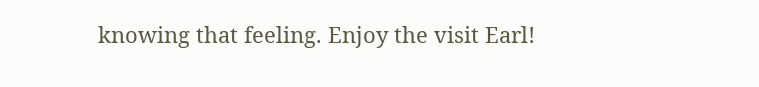knowing that feeling. Enjoy the visit Earl!